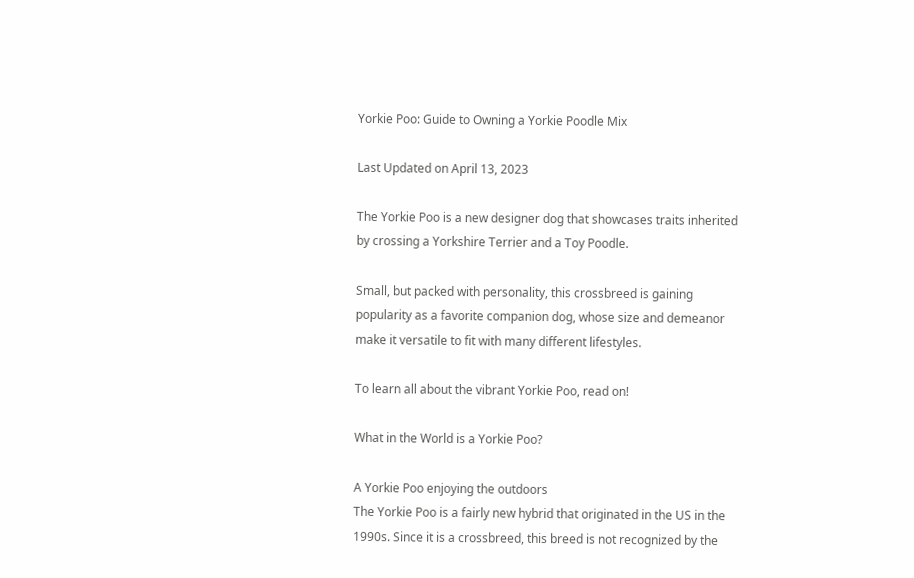Yorkie Poo: Guide to Owning a Yorkie Poodle Mix

Last Updated on April 13, 2023

The Yorkie Poo is a new designer dog that showcases traits inherited by crossing a Yorkshire Terrier and a Toy Poodle.

Small, but packed with personality, this crossbreed is gaining popularity as a favorite companion dog, whose size and demeanor make it versatile to fit with many different lifestyles.

To learn all about the vibrant Yorkie Poo, read on!

What in the World is a Yorkie Poo?

A Yorkie Poo enjoying the outdoors
The Yorkie Poo is a fairly new hybrid that originated in the US in the 1990s. Since it is a crossbreed, this breed is not recognized by the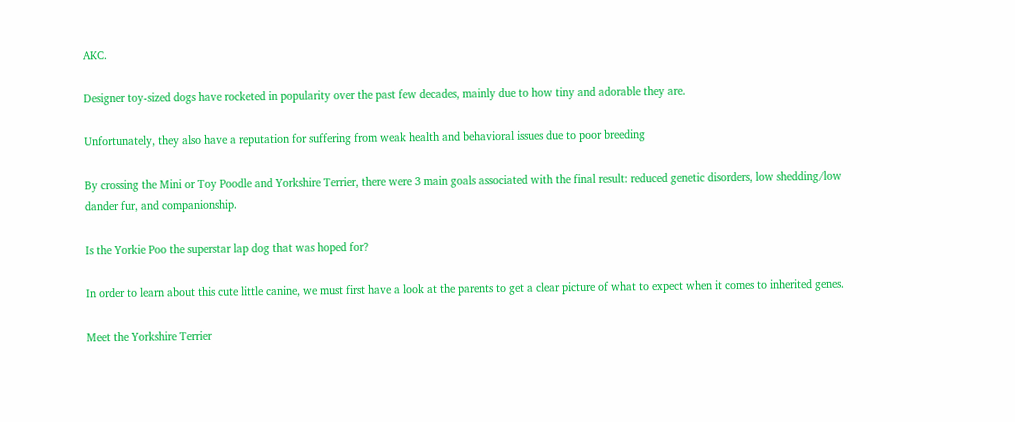AKC.

Designer toy-sized dogs have rocketed in popularity over the past few decades, mainly due to how tiny and adorable they are.

Unfortunately, they also have a reputation for suffering from weak health and behavioral issues due to poor breeding

By crossing the Mini or Toy Poodle and Yorkshire Terrier, there were 3 main goals associated with the final result: reduced genetic disorders, low shedding/low dander fur, and companionship.

Is the Yorkie Poo the superstar lap dog that was hoped for?

In order to learn about this cute little canine, we must first have a look at the parents to get a clear picture of what to expect when it comes to inherited genes.

Meet the Yorkshire Terrier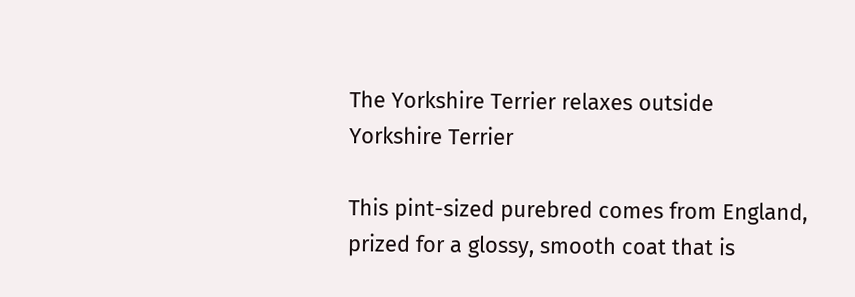The Yorkshire Terrier relaxes outside
Yorkshire Terrier

This pint-sized purebred comes from England, prized for a glossy, smooth coat that is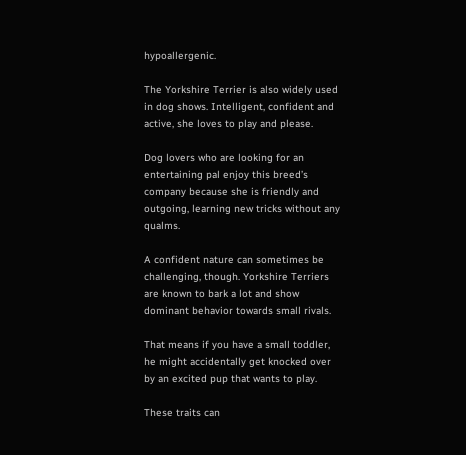hypoallergenic.

The Yorkshire Terrier is also widely used in dog shows. Intelligent, confident and active, she loves to play and please.

Dog lovers who are looking for an entertaining pal enjoy this breed’s company because she is friendly and outgoing, learning new tricks without any qualms.

A confident nature can sometimes be challenging, though. Yorkshire Terriers are known to bark a lot and show dominant behavior towards small rivals.

That means if you have a small toddler, he might accidentally get knocked over by an excited pup that wants to play.

These traits can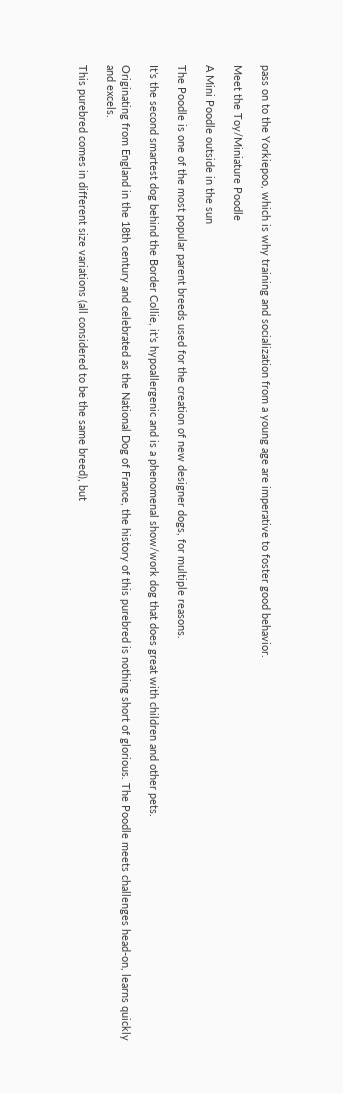pass on to the Yorkiepoo, which is why training and socialization from a young age are imperative to foster good behavior.

Meet the Toy/Miniature Poodle

A Mini Poodle outside in the sun

The Poodle is one of the most popular parent breeds used for the creation of new designer dogs, for multiple reasons.

It’s the second smartest dog behind the Border Collie, it’s hypoallergenic and is a phenomenal show/work dog that does great with children and other pets.

Originating from England in the 18th century and celebrated as the National Dog of France, the history of this purebred is nothing short of glorious. The Poodle meets challenges head-on, learns quickly and excels.

This purebred comes in different size variations (all considered to be the same breed), but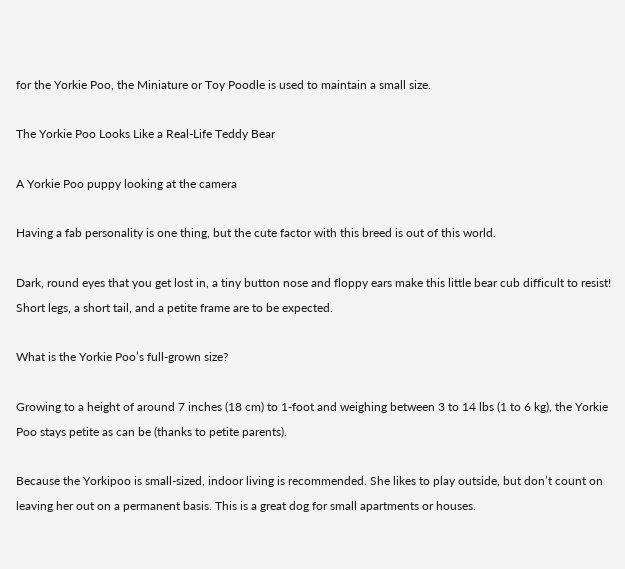for the Yorkie Poo, the Miniature or Toy Poodle is used to maintain a small size.

The Yorkie Poo Looks Like a Real-Life Teddy Bear

A Yorkie Poo puppy looking at the camera

Having a fab personality is one thing, but the cute factor with this breed is out of this world.

Dark, round eyes that you get lost in, a tiny button nose and floppy ears make this little bear cub difficult to resist! Short legs, a short tail, and a petite frame are to be expected.

What is the Yorkie Poo’s full-grown size?

Growing to a height of around 7 inches (18 cm) to 1-foot and weighing between 3 to 14 lbs (1 to 6 kg), the Yorkie Poo stays petite as can be (thanks to petite parents).

Because the Yorkipoo is small-sized, indoor living is recommended. She likes to play outside, but don’t count on leaving her out on a permanent basis. This is a great dog for small apartments or houses.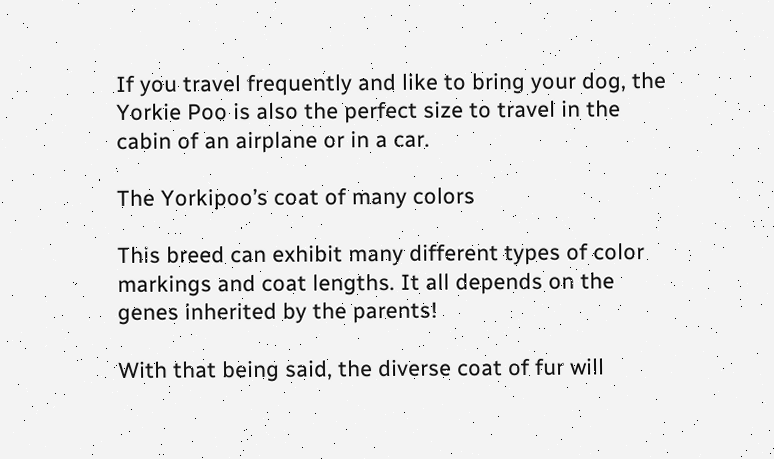If you travel frequently and like to bring your dog, the Yorkie Poo is also the perfect size to travel in the cabin of an airplane or in a car.

The Yorkipoo’s coat of many colors

This breed can exhibit many different types of color markings and coat lengths. It all depends on the genes inherited by the parents!

With that being said, the diverse coat of fur will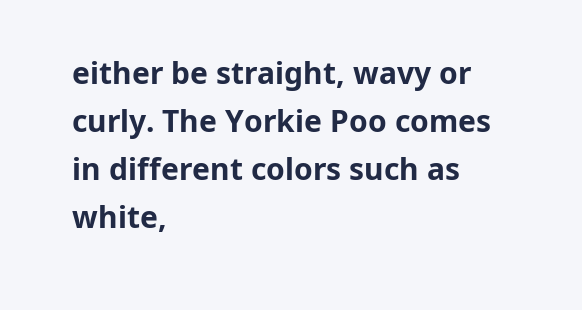either be straight, wavy or curly. The Yorkie Poo comes in different colors such as white,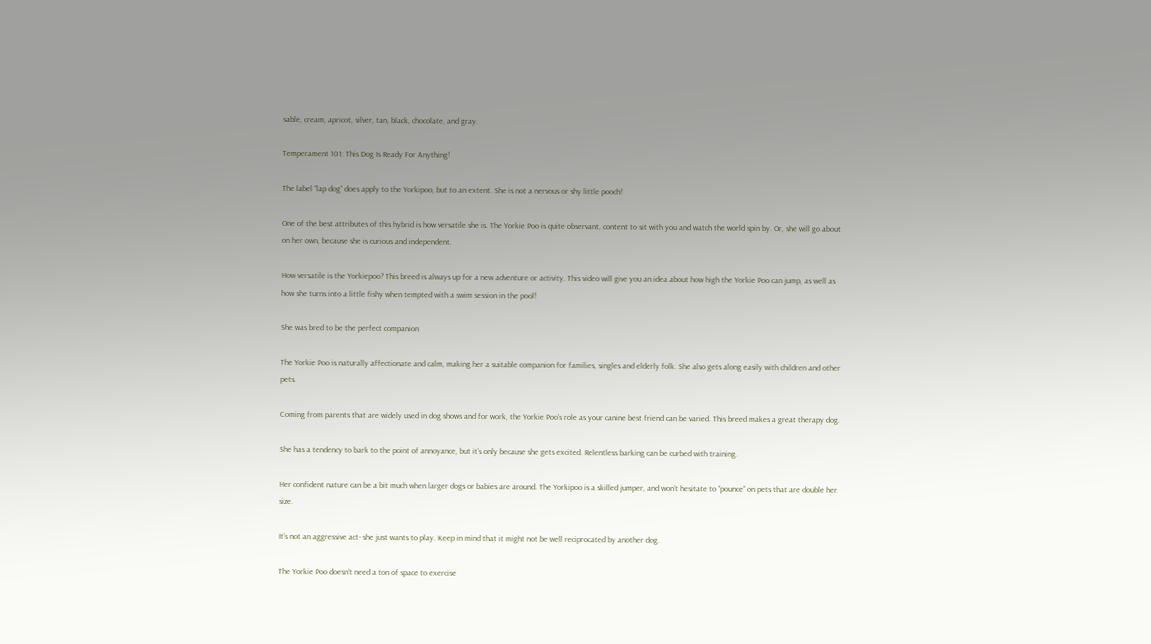sable, cream, apricot, silver, tan, black, chocolate, and gray.

Temperament 101: This Dog Is Ready For Anything!

The label “lap dog” does apply to the Yorkipoo, but to an extent. She is not a nervous or shy little pooch!

One of the best attributes of this hybrid is how versatile she is. The Yorkie Poo is quite observant, content to sit with you and watch the world spin by. Or, she will go about on her own, because she is curious and independent.

How versatile is the Yorkiepoo? This breed is always up for a new adventure or activity. This video will give you an idea about how high the Yorkie Poo can jump, as well as how she turns into a little fishy when tempted with a swim session in the pool!

She was bred to be the perfect companion

The Yorkie Poo is naturally affectionate and calm, making her a suitable companion for families, singles and elderly folk. She also gets along easily with children and other pets.

Coming from parents that are widely used in dog shows and for work, the Yorkie Poo’s role as your canine best friend can be varied. This breed makes a great therapy dog.

She has a tendency to bark to the point of annoyance, but it’s only because she gets excited. Relentless barking can be curbed with training.

Her confident nature can be a bit much when larger dogs or babies are around. The Yorkipoo is a skilled jumper, and won’t hesitate to “pounce” on pets that are double her size.

It’s not an aggressive act- she just wants to play. Keep in mind that it might not be well reciprocated by another dog.

The Yorkie Poo doesn’t need a ton of space to exercise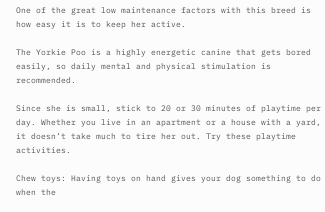One of the great low maintenance factors with this breed is how easy it is to keep her active.

The Yorkie Poo is a highly energetic canine that gets bored easily, so daily mental and physical stimulation is recommended.

Since she is small, stick to 20 or 30 minutes of playtime per day. Whether you live in an apartment or a house with a yard, it doesn’t take much to tire her out. Try these playtime activities.

Chew toys: Having toys on hand gives your dog something to do when the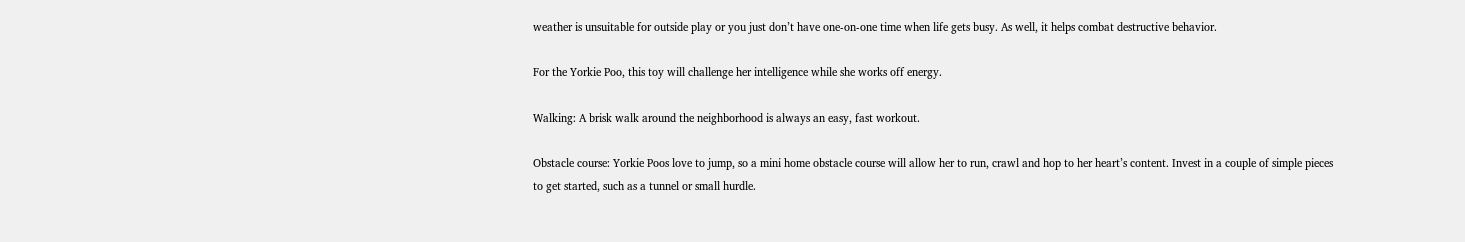weather is unsuitable for outside play or you just don’t have one-on-one time when life gets busy. As well, it helps combat destructive behavior.

For the Yorkie Poo, this toy will challenge her intelligence while she works off energy.

Walking: A brisk walk around the neighborhood is always an easy, fast workout.

Obstacle course: Yorkie Poos love to jump, so a mini home obstacle course will allow her to run, crawl and hop to her heart’s content. Invest in a couple of simple pieces to get started, such as a tunnel or small hurdle.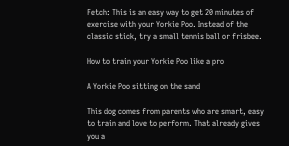Fetch: This is an easy way to get 20 minutes of exercise with your Yorkie Poo. Instead of the classic stick, try a small tennis ball or frisbee.

How to train your Yorkie Poo like a pro

A Yorkie Poo sitting on the sand

This dog comes from parents who are smart, easy to train and love to perform. That already gives you a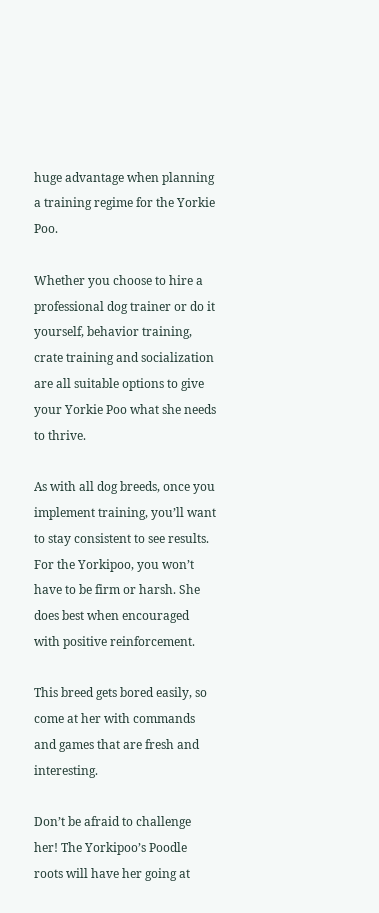huge advantage when planning a training regime for the Yorkie Poo.

Whether you choose to hire a professional dog trainer or do it yourself, behavior training, crate training and socialization are all suitable options to give your Yorkie Poo what she needs to thrive.

As with all dog breeds, once you implement training, you’ll want to stay consistent to see results. For the Yorkipoo, you won’t have to be firm or harsh. She does best when encouraged with positive reinforcement.

This breed gets bored easily, so come at her with commands and games that are fresh and interesting.

Don’t be afraid to challenge her! The Yorkipoo’s Poodle roots will have her going at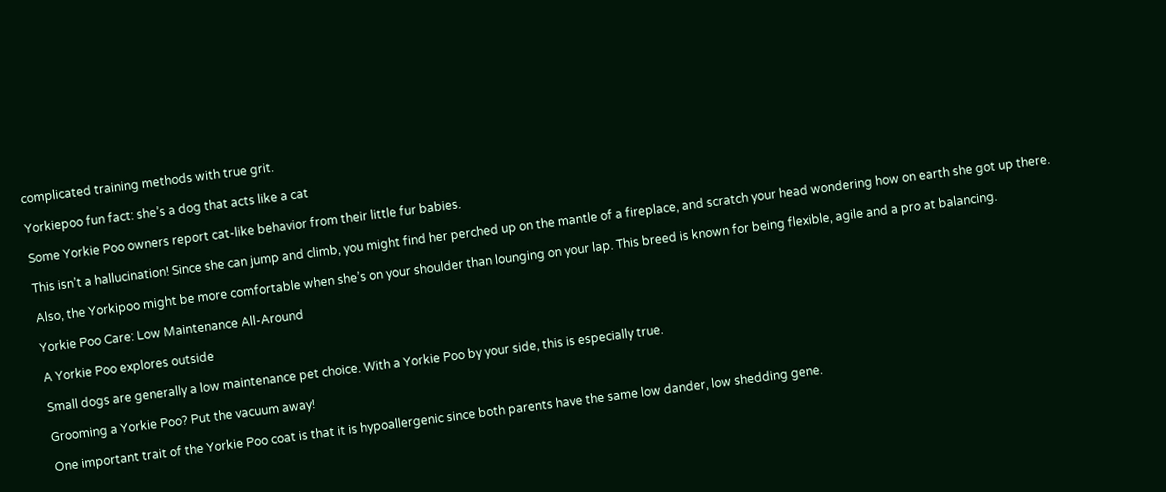complicated training methods with true grit.

Yorkiepoo fun fact: she’s a dog that acts like a cat

Some Yorkie Poo owners report cat-like behavior from their little fur babies.

This isn’t a hallucination! Since she can jump and climb, you might find her perched up on the mantle of a fireplace, and scratch your head wondering how on earth she got up there.

Also, the Yorkipoo might be more comfortable when she’s on your shoulder than lounging on your lap. This breed is known for being flexible, agile and a pro at balancing.

Yorkie Poo Care: Low Maintenance All-Around

A Yorkie Poo explores outside

Small dogs are generally a low maintenance pet choice. With a Yorkie Poo by your side, this is especially true.

Grooming a Yorkie Poo? Put the vacuum away!

One important trait of the Yorkie Poo coat is that it is hypoallergenic since both parents have the same low dander, low shedding gene.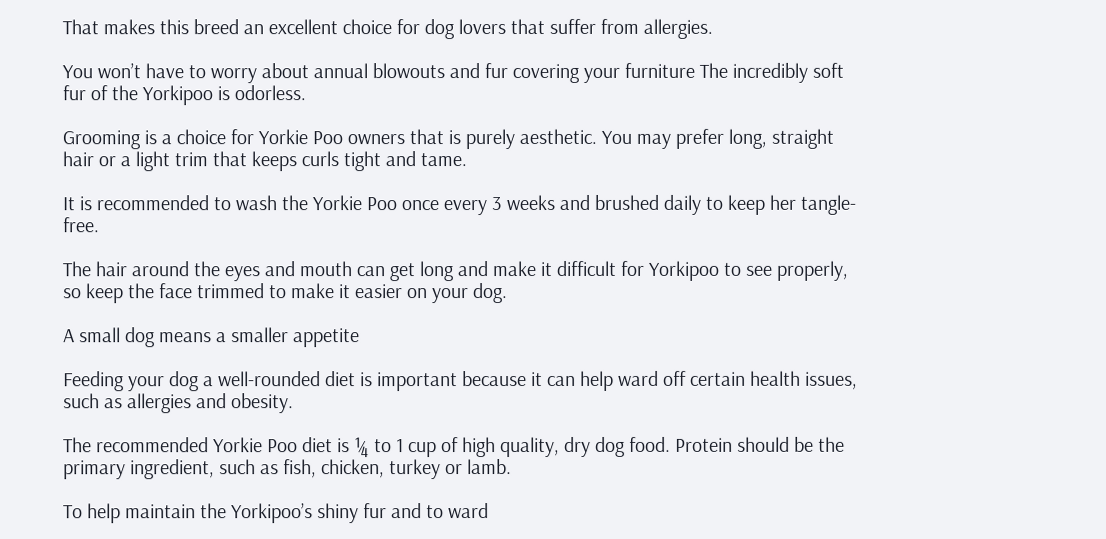That makes this breed an excellent choice for dog lovers that suffer from allergies.

You won’t have to worry about annual blowouts and fur covering your furniture The incredibly soft fur of the Yorkipoo is odorless.

Grooming is a choice for Yorkie Poo owners that is purely aesthetic. You may prefer long, straight hair or a light trim that keeps curls tight and tame.

It is recommended to wash the Yorkie Poo once every 3 weeks and brushed daily to keep her tangle-free.

The hair around the eyes and mouth can get long and make it difficult for Yorkipoo to see properly, so keep the face trimmed to make it easier on your dog.

A small dog means a smaller appetite

Feeding your dog a well-rounded diet is important because it can help ward off certain health issues, such as allergies and obesity.

The recommended Yorkie Poo diet is ¼ to 1 cup of high quality, dry dog food. Protein should be the primary ingredient, such as fish, chicken, turkey or lamb.

To help maintain the Yorkipoo’s shiny fur and to ward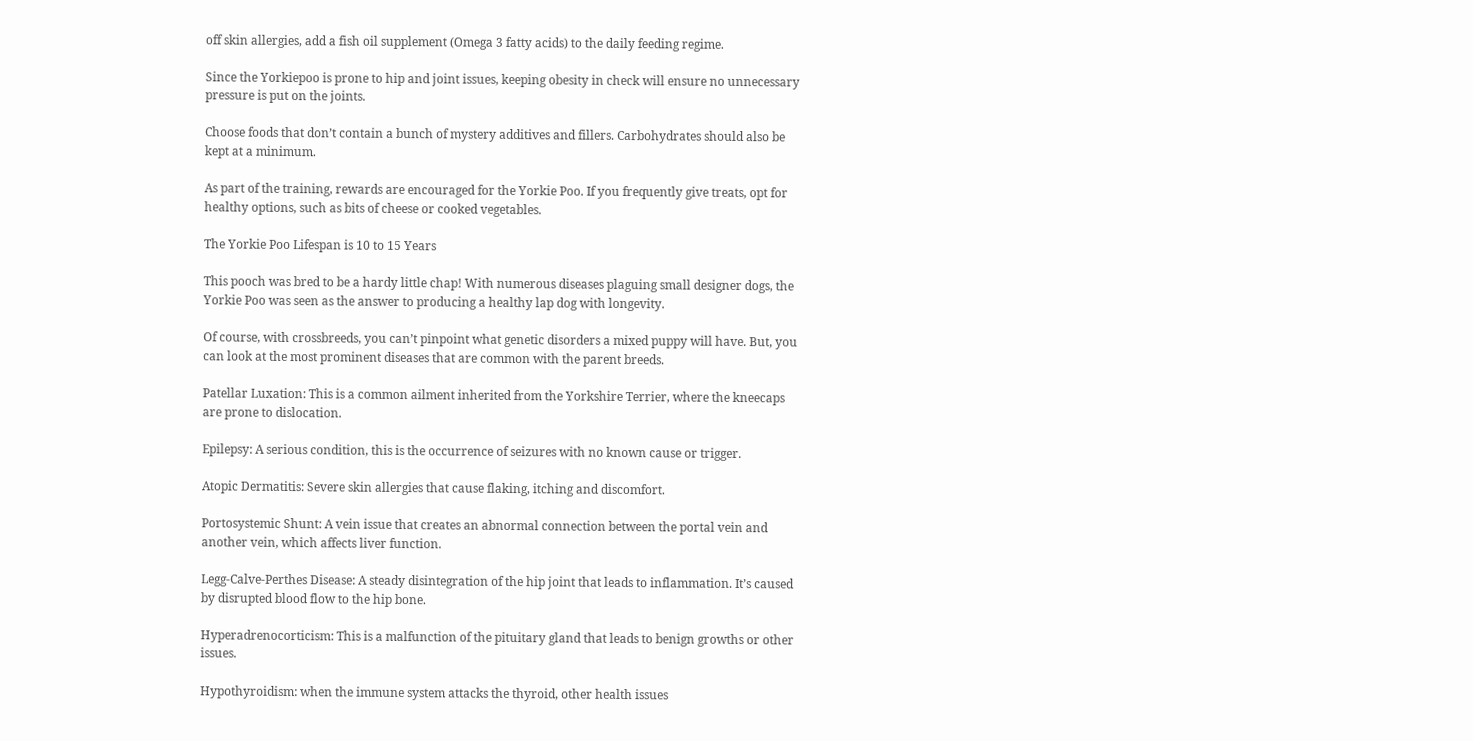off skin allergies, add a fish oil supplement (Omega 3 fatty acids) to the daily feeding regime.

Since the Yorkiepoo is prone to hip and joint issues, keeping obesity in check will ensure no unnecessary pressure is put on the joints.

Choose foods that don’t contain a bunch of mystery additives and fillers. Carbohydrates should also be kept at a minimum.

As part of the training, rewards are encouraged for the Yorkie Poo. If you frequently give treats, opt for healthy options, such as bits of cheese or cooked vegetables.

The Yorkie Poo Lifespan is 10 to 15 Years

This pooch was bred to be a hardy little chap! With numerous diseases plaguing small designer dogs, the Yorkie Poo was seen as the answer to producing a healthy lap dog with longevity.

Of course, with crossbreeds, you can’t pinpoint what genetic disorders a mixed puppy will have. But, you can look at the most prominent diseases that are common with the parent breeds.

Patellar Luxation: This is a common ailment inherited from the Yorkshire Terrier, where the kneecaps are prone to dislocation.

Epilepsy: A serious condition, this is the occurrence of seizures with no known cause or trigger.

Atopic Dermatitis: Severe skin allergies that cause flaking, itching and discomfort.

Portosystemic Shunt: A vein issue that creates an abnormal connection between the portal vein and another vein, which affects liver function.

Legg-Calve-Perthes Disease: A steady disintegration of the hip joint that leads to inflammation. It’s caused by disrupted blood flow to the hip bone.

Hyperadrenocorticism: This is a malfunction of the pituitary gland that leads to benign growths or other issues.

Hypothyroidism: when the immune system attacks the thyroid, other health issues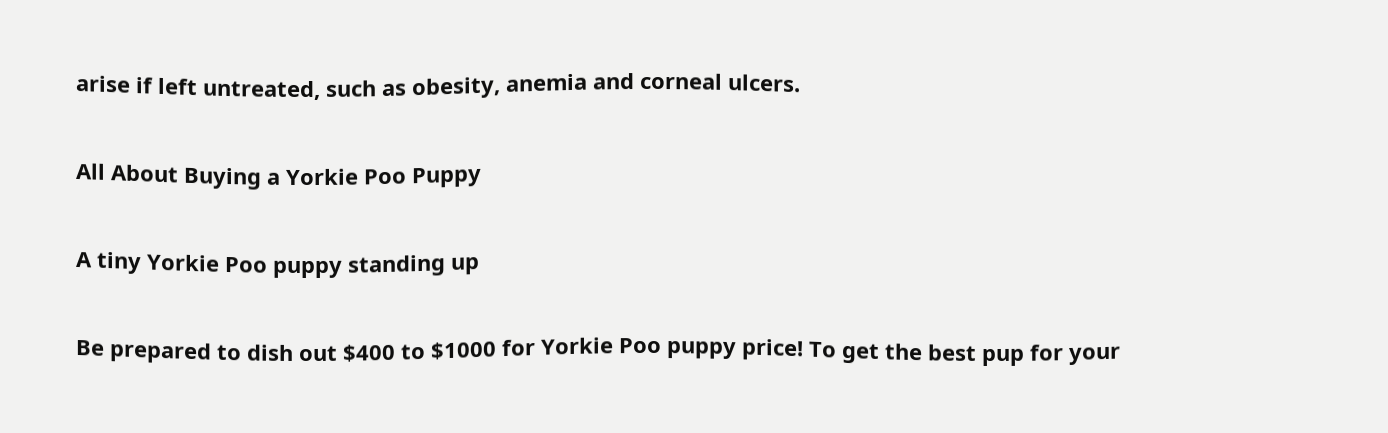arise if left untreated, such as obesity, anemia and corneal ulcers.

All About Buying a Yorkie Poo Puppy

A tiny Yorkie Poo puppy standing up

Be prepared to dish out $400 to $1000 for Yorkie Poo puppy price! To get the best pup for your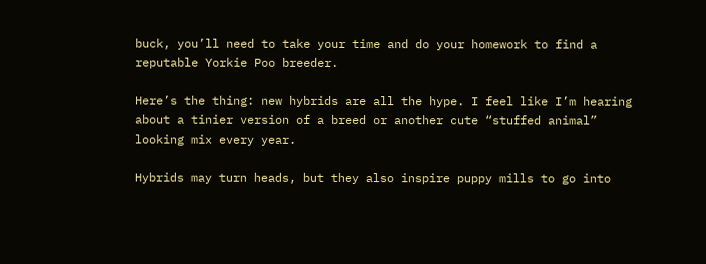buck, you’ll need to take your time and do your homework to find a reputable Yorkie Poo breeder.

Here’s the thing: new hybrids are all the hype. I feel like I’m hearing about a tinier version of a breed or another cute “stuffed animal” looking mix every year.

Hybrids may turn heads, but they also inspire puppy mills to go into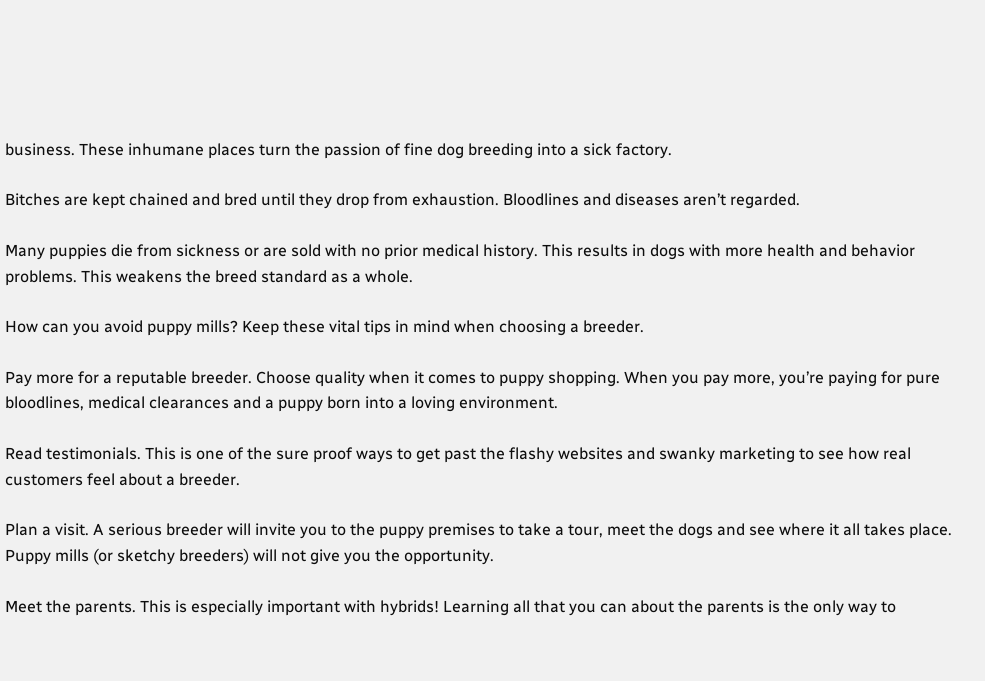business. These inhumane places turn the passion of fine dog breeding into a sick factory.

Bitches are kept chained and bred until they drop from exhaustion. Bloodlines and diseases aren’t regarded.

Many puppies die from sickness or are sold with no prior medical history. This results in dogs with more health and behavior problems. This weakens the breed standard as a whole.

How can you avoid puppy mills? Keep these vital tips in mind when choosing a breeder.

Pay more for a reputable breeder. Choose quality when it comes to puppy shopping. When you pay more, you’re paying for pure bloodlines, medical clearances and a puppy born into a loving environment.

Read testimonials. This is one of the sure proof ways to get past the flashy websites and swanky marketing to see how real customers feel about a breeder.

Plan a visit. A serious breeder will invite you to the puppy premises to take a tour, meet the dogs and see where it all takes place. Puppy mills (or sketchy breeders) will not give you the opportunity.

Meet the parents. This is especially important with hybrids! Learning all that you can about the parents is the only way to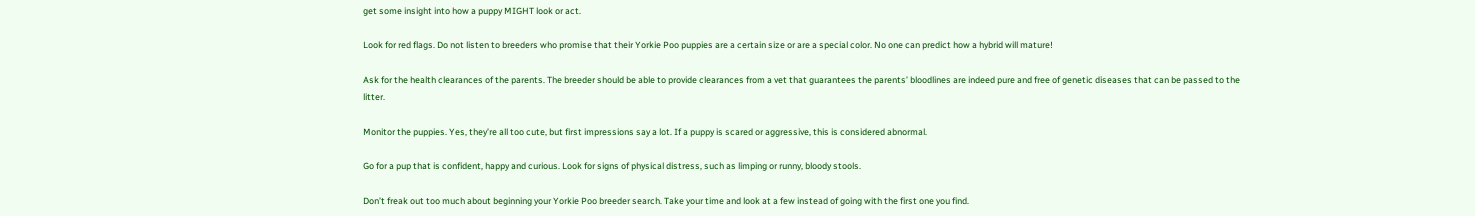get some insight into how a puppy MIGHT look or act.

Look for red flags. Do not listen to breeders who promise that their Yorkie Poo puppies are a certain size or are a special color. No one can predict how a hybrid will mature!

Ask for the health clearances of the parents. The breeder should be able to provide clearances from a vet that guarantees the parents’ bloodlines are indeed pure and free of genetic diseases that can be passed to the litter.

Monitor the puppies. Yes, they’re all too cute, but first impressions say a lot. If a puppy is scared or aggressive, this is considered abnormal.

Go for a pup that is confident, happy and curious. Look for signs of physical distress, such as limping or runny, bloody stools.

Don’t freak out too much about beginning your Yorkie Poo breeder search. Take your time and look at a few instead of going with the first one you find.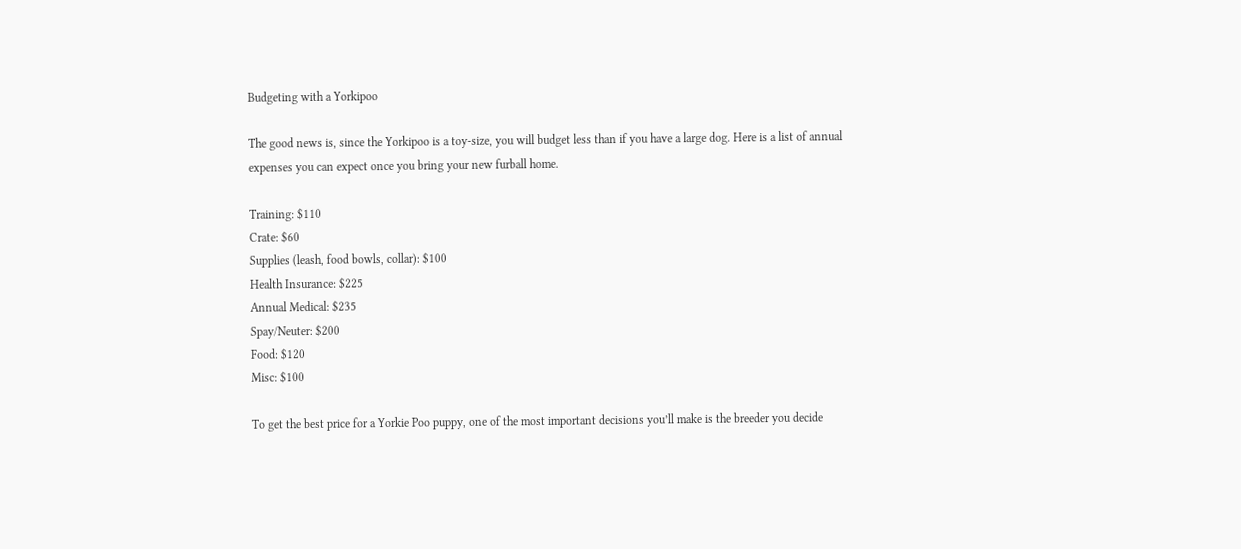Budgeting with a Yorkipoo

The good news is, since the Yorkipoo is a toy-size, you will budget less than if you have a large dog. Here is a list of annual expenses you can expect once you bring your new furball home.

Training: $110
Crate: $60
Supplies (leash, food bowls, collar): $100
Health Insurance: $225
Annual Medical: $235
Spay/Neuter: $200
Food: $120
Misc: $100

To get the best price for a Yorkie Poo puppy, one of the most important decisions you’ll make is the breeder you decide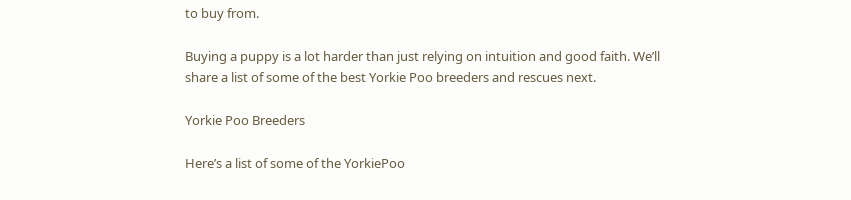to buy from.

Buying a puppy is a lot harder than just relying on intuition and good faith. We’ll share a list of some of the best Yorkie Poo breeders and rescues next.

Yorkie Poo Breeders

Here’s a list of some of the YorkiePoo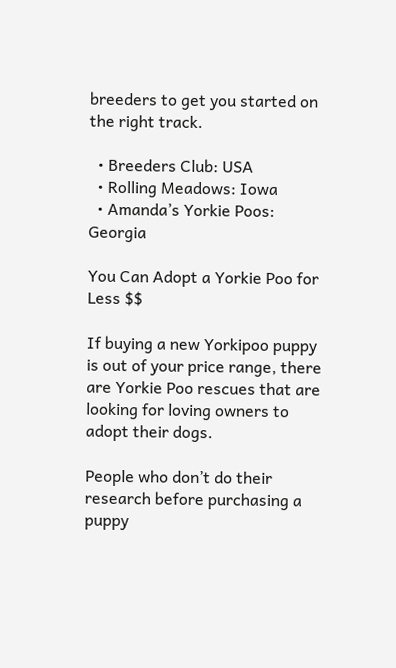breeders to get you started on the right track.

  • Breeders Club: USA
  • Rolling Meadows: Iowa
  • Amanda’s Yorkie Poos: Georgia

You Can Adopt a Yorkie Poo for Less $$

If buying a new Yorkipoo puppy is out of your price range, there are Yorkie Poo rescues that are looking for loving owners to adopt their dogs.

People who don’t do their research before purchasing a puppy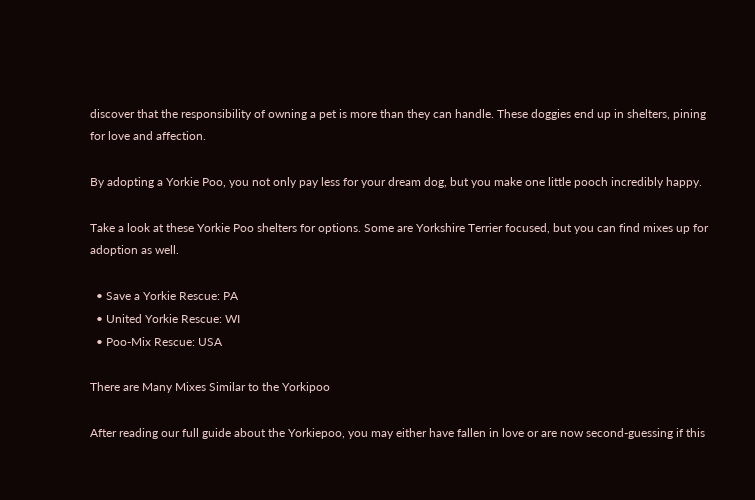discover that the responsibility of owning a pet is more than they can handle. These doggies end up in shelters, pining for love and affection.

By adopting a Yorkie Poo, you not only pay less for your dream dog, but you make one little pooch incredibly happy.

Take a look at these Yorkie Poo shelters for options. Some are Yorkshire Terrier focused, but you can find mixes up for adoption as well.

  • Save a Yorkie Rescue: PA
  • United Yorkie Rescue: WI
  • Poo-Mix Rescue: USA

There are Many Mixes Similar to the Yorkipoo

After reading our full guide about the Yorkiepoo, you may either have fallen in love or are now second-guessing if this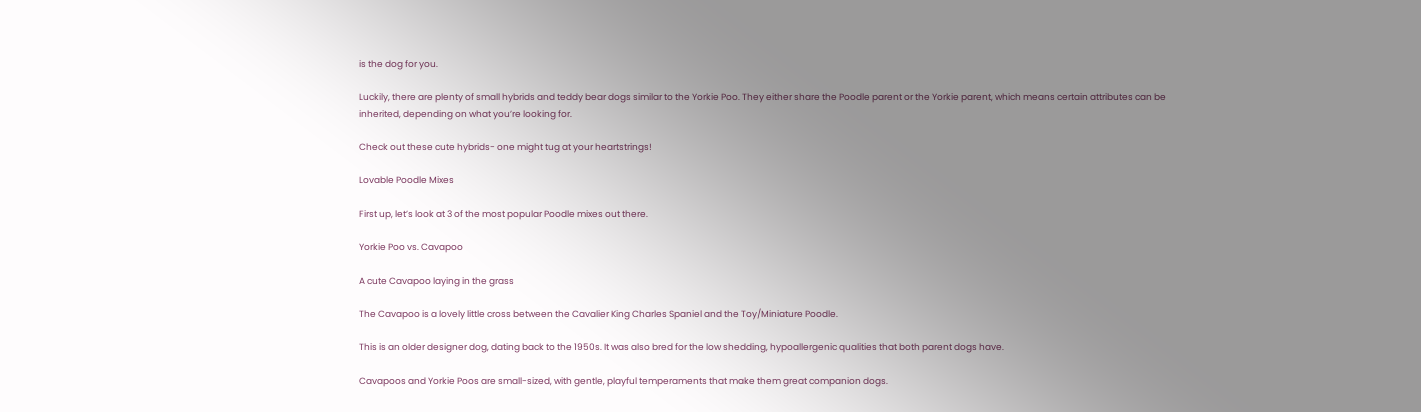is the dog for you.

Luckily, there are plenty of small hybrids and teddy bear dogs similar to the Yorkie Poo. They either share the Poodle parent or the Yorkie parent, which means certain attributes can be inherited, depending on what you’re looking for.

Check out these cute hybrids- one might tug at your heartstrings!

Lovable Poodle Mixes

First up, let’s look at 3 of the most popular Poodle mixes out there.

Yorkie Poo vs. Cavapoo

A cute Cavapoo laying in the grass

The Cavapoo is a lovely little cross between the Cavalier King Charles Spaniel and the Toy/Miniature Poodle.

This is an older designer dog, dating back to the 1950s. It was also bred for the low shedding, hypoallergenic qualities that both parent dogs have.

Cavapoos and Yorkie Poos are small-sized, with gentle, playful temperaments that make them great companion dogs.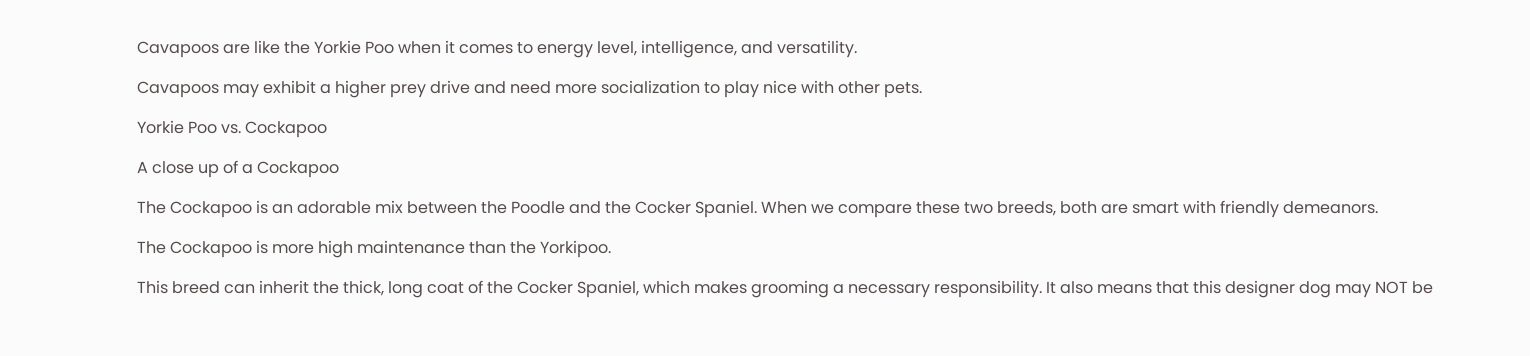Cavapoos are like the Yorkie Poo when it comes to energy level, intelligence, and versatility.

Cavapoos may exhibit a higher prey drive and need more socialization to play nice with other pets.

Yorkie Poo vs. Cockapoo

A close up of a Cockapoo

The Cockapoo is an adorable mix between the Poodle and the Cocker Spaniel. When we compare these two breeds, both are smart with friendly demeanors.

The Cockapoo is more high maintenance than the Yorkipoo.

This breed can inherit the thick, long coat of the Cocker Spaniel, which makes grooming a necessary responsibility. It also means that this designer dog may NOT be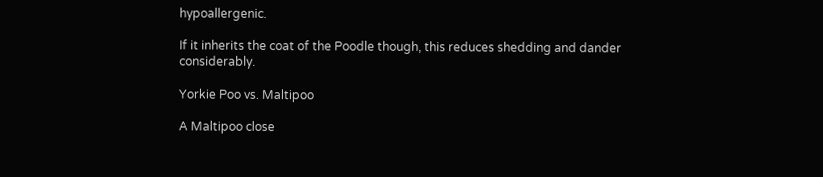hypoallergenic.

If it inherits the coat of the Poodle though, this reduces shedding and dander considerably.

Yorkie Poo vs. Maltipoo

A Maltipoo close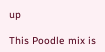up

This Poodle mix is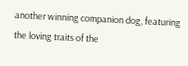another winning companion dog, featuring the loving traits of the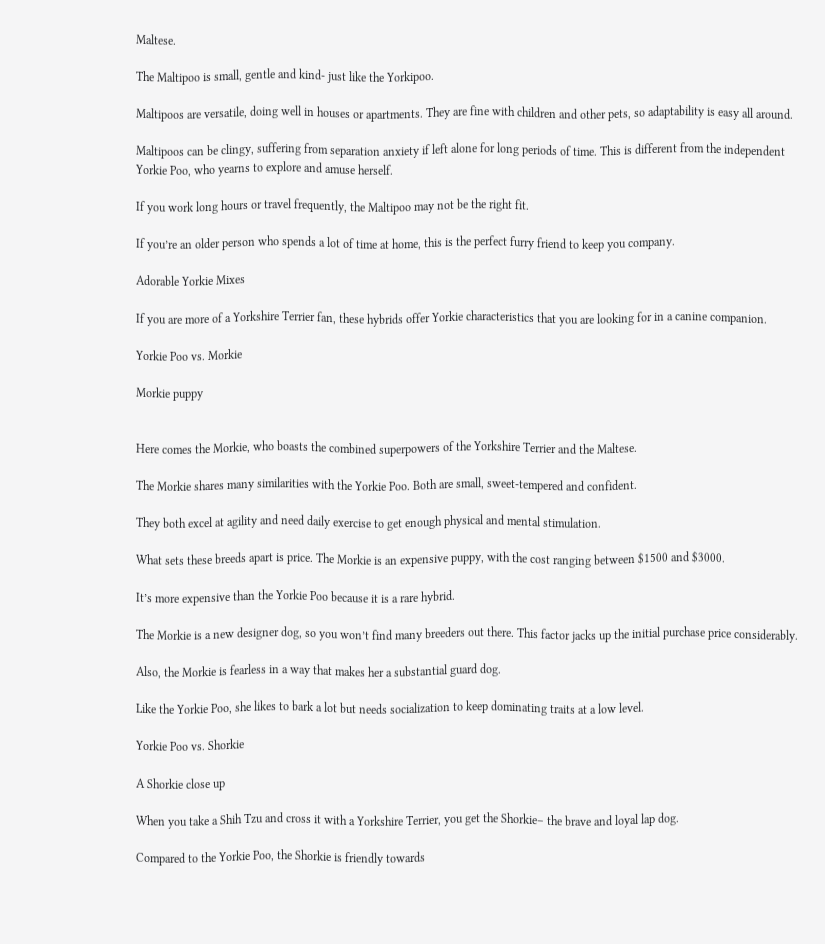Maltese.

The Maltipoo is small, gentle and kind- just like the Yorkipoo.

Maltipoos are versatile, doing well in houses or apartments. They are fine with children and other pets, so adaptability is easy all around.

Maltipoos can be clingy, suffering from separation anxiety if left alone for long periods of time. This is different from the independent Yorkie Poo, who yearns to explore and amuse herself.

If you work long hours or travel frequently, the Maltipoo may not be the right fit.

If you’re an older person who spends a lot of time at home, this is the perfect furry friend to keep you company.

Adorable Yorkie Mixes

If you are more of a Yorkshire Terrier fan, these hybrids offer Yorkie characteristics that you are looking for in a canine companion.

Yorkie Poo vs. Morkie

Morkie puppy


Here comes the Morkie, who boasts the combined superpowers of the Yorkshire Terrier and the Maltese.

The Morkie shares many similarities with the Yorkie Poo. Both are small, sweet-tempered and confident.

They both excel at agility and need daily exercise to get enough physical and mental stimulation.

What sets these breeds apart is price. The Morkie is an expensive puppy, with the cost ranging between $1500 and $3000.

It’s more expensive than the Yorkie Poo because it is a rare hybrid.

The Morkie is a new designer dog, so you won’t find many breeders out there. This factor jacks up the initial purchase price considerably.

Also, the Morkie is fearless in a way that makes her a substantial guard dog.

Like the Yorkie Poo, she likes to bark a lot but needs socialization to keep dominating traits at a low level.

Yorkie Poo vs. Shorkie

A Shorkie close up

When you take a Shih Tzu and cross it with a Yorkshire Terrier, you get the Shorkie– the brave and loyal lap dog.

Compared to the Yorkie Poo, the Shorkie is friendly towards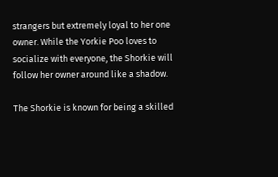strangers but extremely loyal to her one owner. While the Yorkie Poo loves to socialize with everyone, the Shorkie will follow her owner around like a shadow.

The Shorkie is known for being a skilled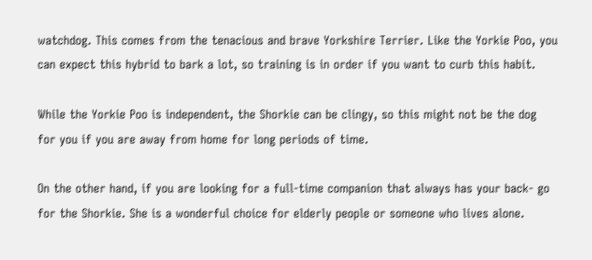watchdog. This comes from the tenacious and brave Yorkshire Terrier. Like the Yorkie Poo, you can expect this hybrid to bark a lot, so training is in order if you want to curb this habit.

While the Yorkie Poo is independent, the Shorkie can be clingy, so this might not be the dog for you if you are away from home for long periods of time.

On the other hand, if you are looking for a full-time companion that always has your back- go for the Shorkie. She is a wonderful choice for elderly people or someone who lives alone.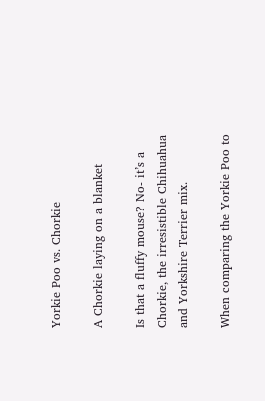Yorkie Poo vs. Chorkie

A Chorkie laying on a blanket

Is that a fluffy mouse? No- it’s a Chorkie, the irresistible Chihuahua and Yorkshire Terrier mix.

When comparing the Yorkie Poo to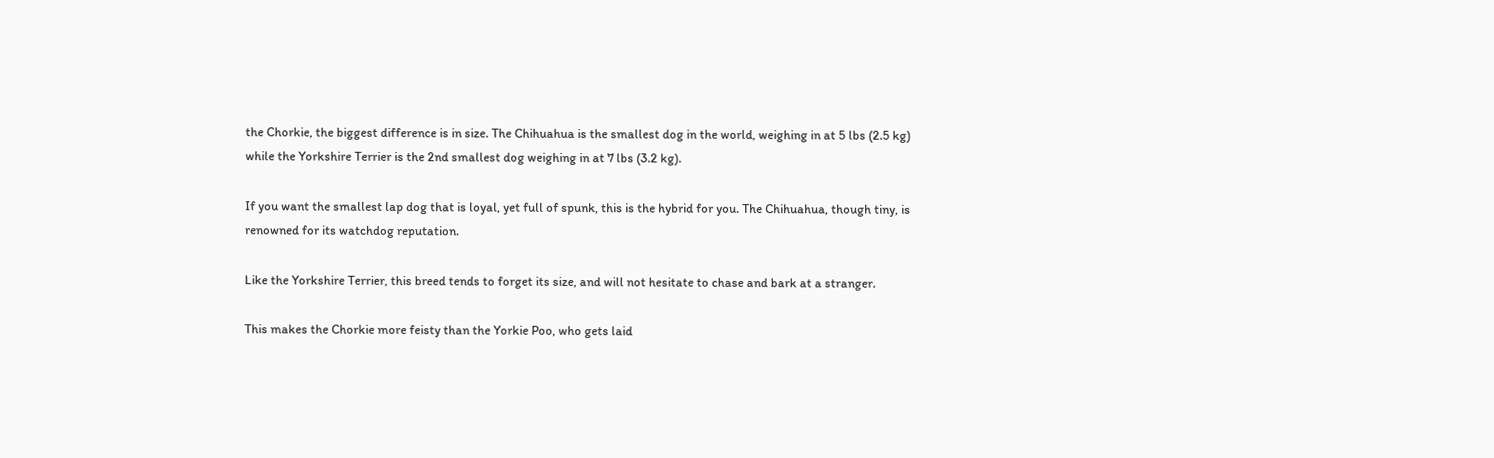the Chorkie, the biggest difference is in size. The Chihuahua is the smallest dog in the world, weighing in at 5 lbs (2.5 kg) while the Yorkshire Terrier is the 2nd smallest dog weighing in at 7 lbs (3.2 kg).

If you want the smallest lap dog that is loyal, yet full of spunk, this is the hybrid for you. The Chihuahua, though tiny, is renowned for its watchdog reputation.

Like the Yorkshire Terrier, this breed tends to forget its size, and will not hesitate to chase and bark at a stranger.

This makes the Chorkie more feisty than the Yorkie Poo, who gets laid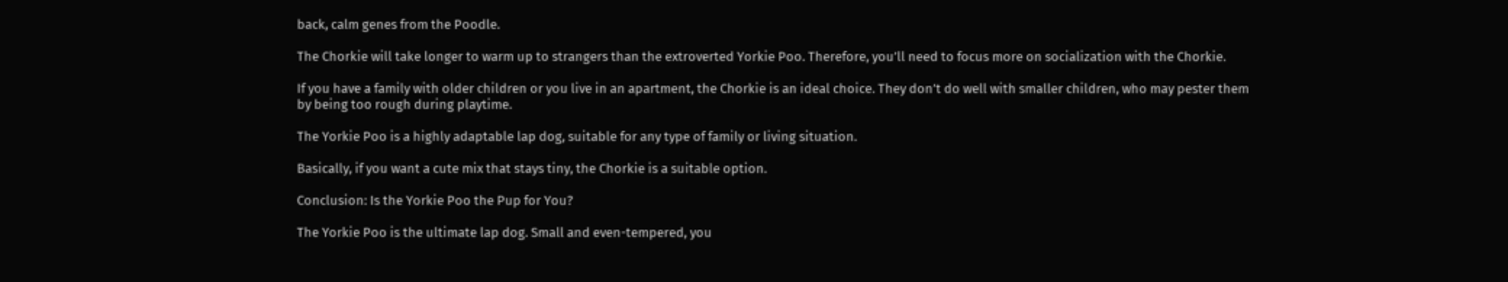back, calm genes from the Poodle.

The Chorkie will take longer to warm up to strangers than the extroverted Yorkie Poo. Therefore, you’ll need to focus more on socialization with the Chorkie.

If you have a family with older children or you live in an apartment, the Chorkie is an ideal choice. They don’t do well with smaller children, who may pester them by being too rough during playtime.

The Yorkie Poo is a highly adaptable lap dog, suitable for any type of family or living situation.

Basically, if you want a cute mix that stays tiny, the Chorkie is a suitable option.

Conclusion: Is the Yorkie Poo the Pup for You?

The Yorkie Poo is the ultimate lap dog. Small and even-tempered, you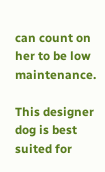can count on her to be low maintenance.

This designer dog is best suited for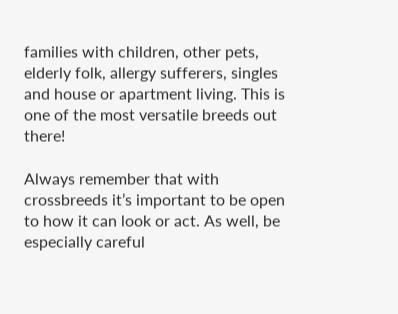families with children, other pets, elderly folk, allergy sufferers, singles and house or apartment living. This is one of the most versatile breeds out there!

Always remember that with crossbreeds it’s important to be open to how it can look or act. As well, be especially careful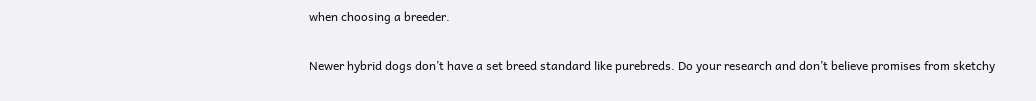when choosing a breeder.

Newer hybrid dogs don’t have a set breed standard like purebreds. Do your research and don’t believe promises from sketchy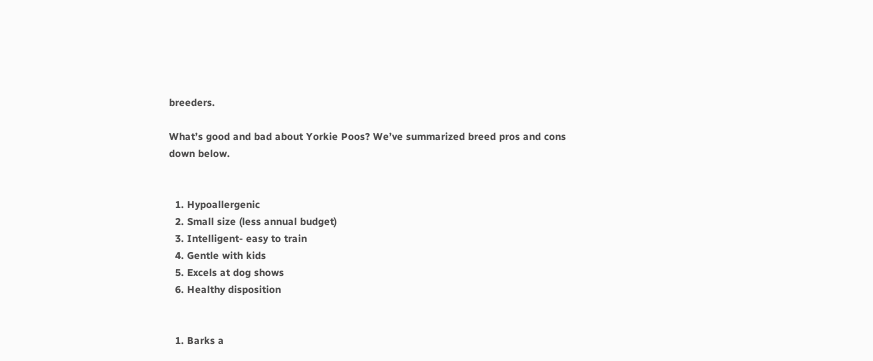breeders.

What’s good and bad about Yorkie Poos? We’ve summarized breed pros and cons down below.


  1. Hypoallergenic
  2. Small size (less annual budget)
  3. Intelligent- easy to train
  4. Gentle with kids
  5. Excels at dog shows
  6. Healthy disposition


  1. Barks a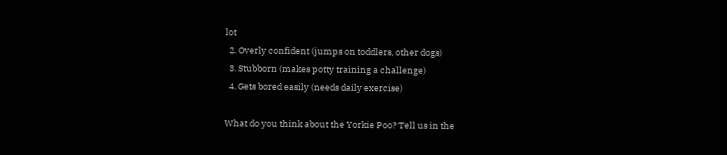lot
  2. Overly confident (jumps on toddlers, other dogs)
  3. Stubborn (makes potty training a challenge)
  4. Gets bored easily (needs daily exercise)

What do you think about the Yorkie Poo? Tell us in the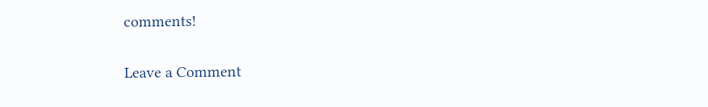comments!

Leave a Comment